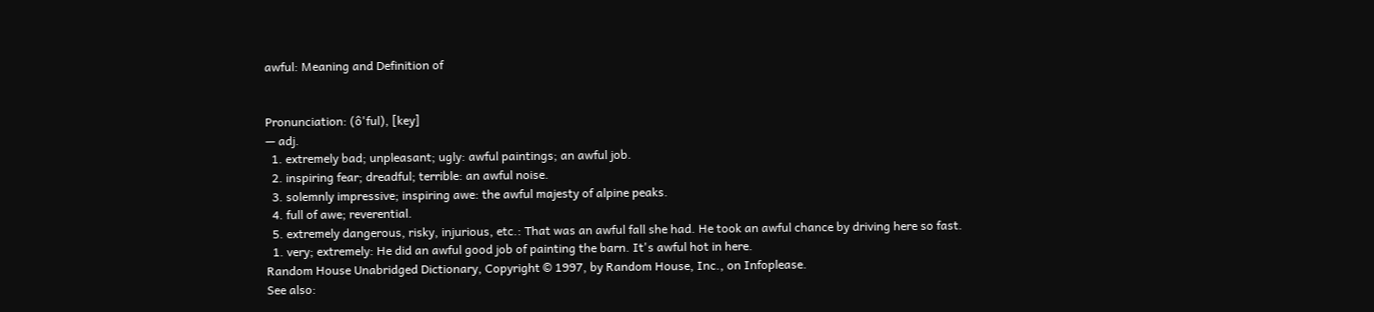awful: Meaning and Definition of


Pronunciation: (ô'ful), [key]
— adj.
  1. extremely bad; unpleasant; ugly: awful paintings; an awful job.
  2. inspiring fear; dreadful; terrible: an awful noise.
  3. solemnly impressive; inspiring awe: the awful majesty of alpine peaks.
  4. full of awe; reverential.
  5. extremely dangerous, risky, injurious, etc.: That was an awful fall she had. He took an awful chance by driving here so fast.
  1. very; extremely: He did an awful good job of painting the barn. It's awful hot in here.
Random House Unabridged Dictionary, Copyright © 1997, by Random House, Inc., on Infoplease.
See also: